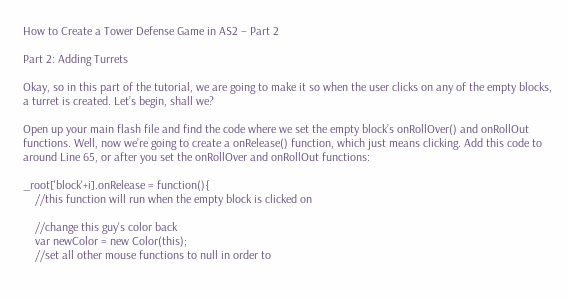How to Create a Tower Defense Game in AS2 – Part 2

Part 2: Adding Turrets

Okay, so in this part of the tutorial, we are going to make it so when the user clicks on any of the empty blocks, a turret is created. Let’s begin, shall we?

Open up your main flash file and find the code where we set the empty block’s onRollOver() and onRollOut functions. Well, now we’re going to create a onRelease() function, which just means clicking. Add this code to around Line 65, or after you set the onRollOver and onRollOut functions:

_root['block'+i].onRelease = function(){
    //this function will run when the empty block is clicked on

    //change this guy's color back
    var newColor = new Color(this);
    //set all other mouse functions to null in order to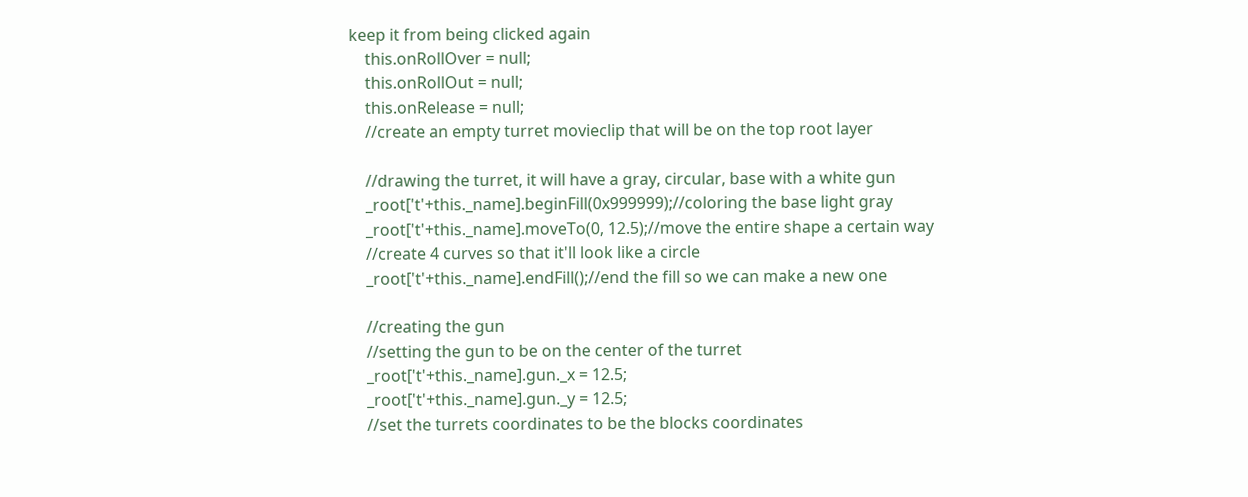keep it from being clicked again
    this.onRollOver = null;
    this.onRollOut = null;
    this.onRelease = null;
    //create an empty turret movieclip that will be on the top root layer

    //drawing the turret, it will have a gray, circular, base with a white gun
    _root['t'+this._name].beginFill(0x999999);//coloring the base light gray
    _root['t'+this._name].moveTo(0, 12.5);//move the entire shape a certain way
    //create 4 curves so that it'll look like a circle
    _root['t'+this._name].endFill();//end the fill so we can make a new one

    //creating the gun
    //setting the gun to be on the center of the turret
    _root['t'+this._name].gun._x = 12.5;
    _root['t'+this._name].gun._y = 12.5;
    //set the turrets coordinates to be the blocks coordinates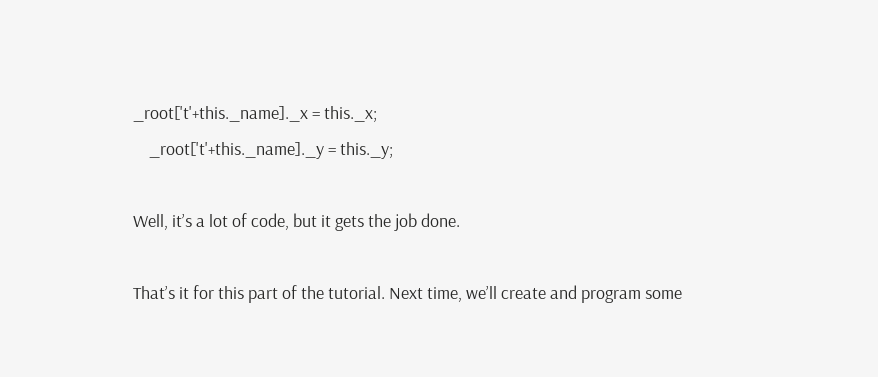_root['t'+this._name]._x = this._x;
    _root['t'+this._name]._y = this._y;

Well, it’s a lot of code, but it gets the job done.

That’s it for this part of the tutorial. Next time, we’ll create and program some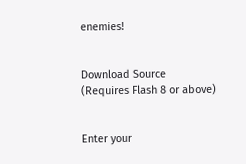enemies!


Download Source
(Requires Flash 8 or above)


Enter your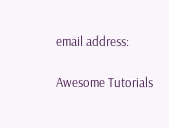email address:

Awesome Tutorials